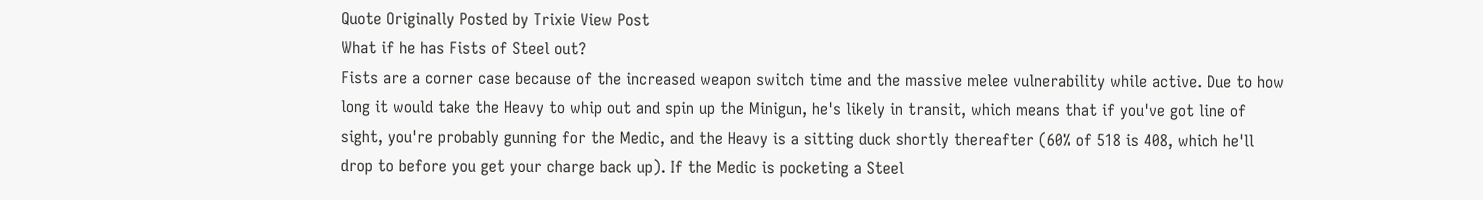Quote Originally Posted by Trixie View Post
What if he has Fists of Steel out?
Fists are a corner case because of the increased weapon switch time and the massive melee vulnerability while active. Due to how long it would take the Heavy to whip out and spin up the Minigun, he's likely in transit, which means that if you've got line of sight, you're probably gunning for the Medic, and the Heavy is a sitting duck shortly thereafter (60% of 518 is 408, which he'll drop to before you get your charge back up). If the Medic is pocketing a Steel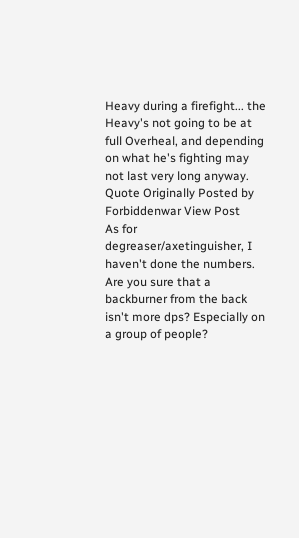Heavy during a firefight... the Heavy's not going to be at full Overheal, and depending on what he's fighting may not last very long anyway.
Quote Originally Posted by Forbiddenwar View Post
As for degreaser/axetinguisher, I haven't done the numbers. Are you sure that a backburner from the back isn't more dps? Especially on a group of people?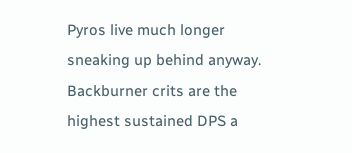Pyros live much longer sneaking up behind anyway.
Backburner crits are the highest sustained DPS a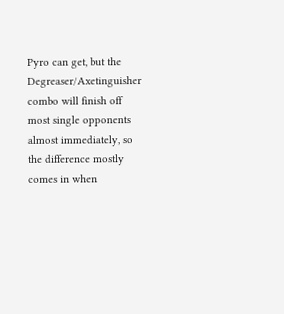Pyro can get, but the Degreaser/Axetinguisher combo will finish off most single opponents almost immediately, so the difference mostly comes in when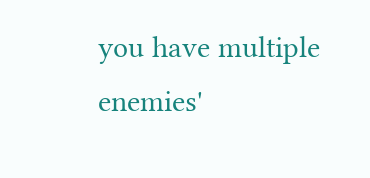you have multiple enemies'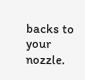backs to your nozzle.